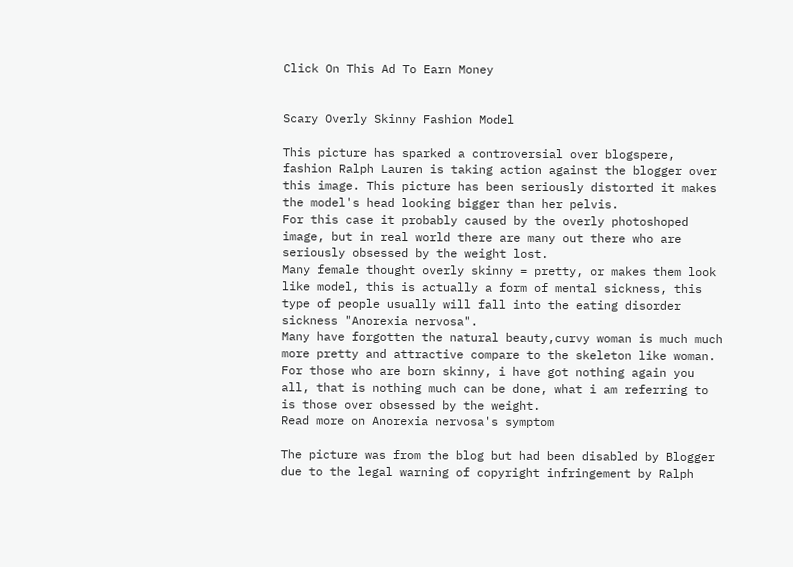Click On This Ad To Earn Money


Scary Overly Skinny Fashion Model

This picture has sparked a controversial over blogspere, fashion Ralph Lauren is taking action against the blogger over this image. This picture has been seriously distorted it makes the model's head looking bigger than her pelvis.
For this case it probably caused by the overly photoshoped image, but in real world there are many out there who are seriously obsessed by the weight lost.
Many female thought overly skinny = pretty, or makes them look like model, this is actually a form of mental sickness, this type of people usually will fall into the eating disorder sickness "Anorexia nervosa".
Many have forgotten the natural beauty,curvy woman is much much more pretty and attractive compare to the skeleton like woman.
For those who are born skinny, i have got nothing again you all, that is nothing much can be done, what i am referring to is those over obsessed by the weight.
Read more on Anorexia nervosa's symptom

The picture was from the blog but had been disabled by Blogger due to the legal warning of copyright infringement by Ralph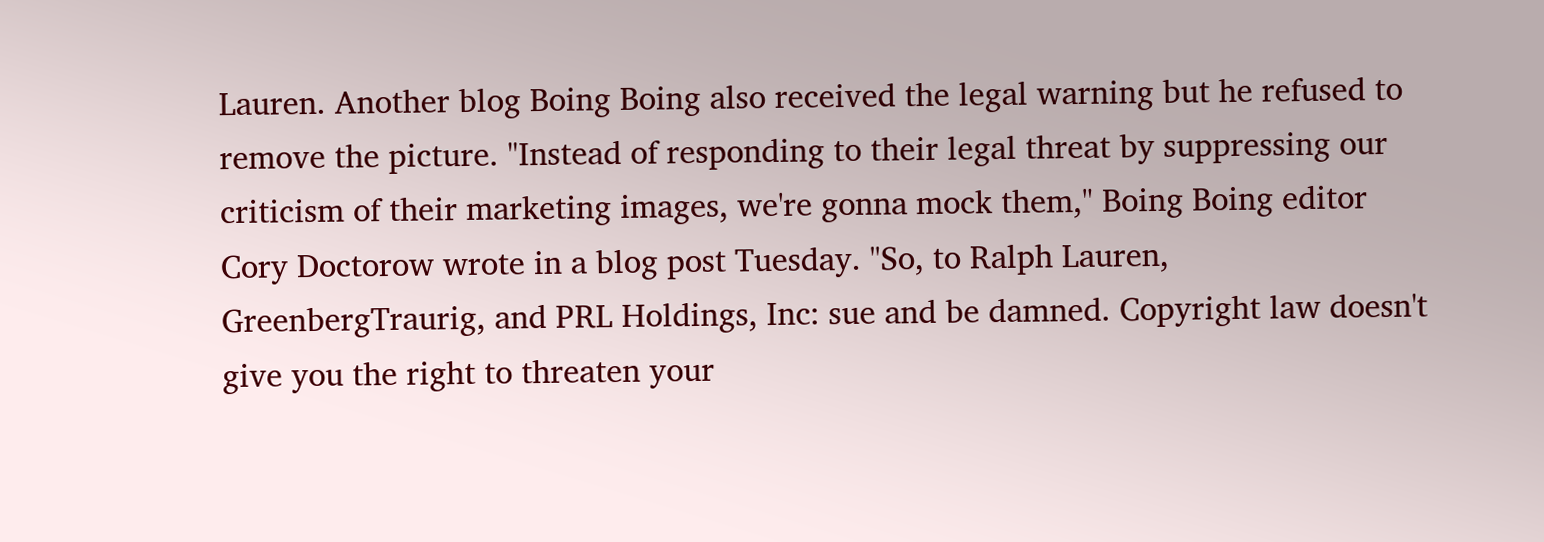Lauren. Another blog Boing Boing also received the legal warning but he refused to remove the picture. "Instead of responding to their legal threat by suppressing our criticism of their marketing images, we're gonna mock them," Boing Boing editor Cory Doctorow wrote in a blog post Tuesday. "So, to Ralph Lauren, GreenbergTraurig, and PRL Holdings, Inc: sue and be damned. Copyright law doesn't give you the right to threaten your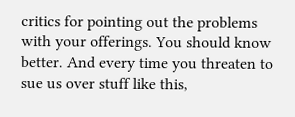critics for pointing out the problems with your offerings. You should know better. And every time you threaten to sue us over stuff like this,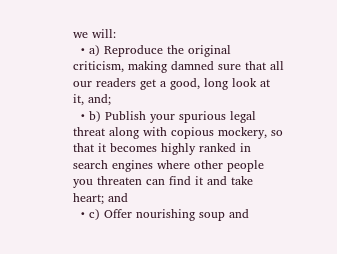we will:
  • a) Reproduce the original criticism, making damned sure that all our readers get a good, long look at it, and;
  • b) Publish your spurious legal threat along with copious mockery, so that it becomes highly ranked in search engines where other people you threaten can find it and take heart; and
  • c) Offer nourishing soup and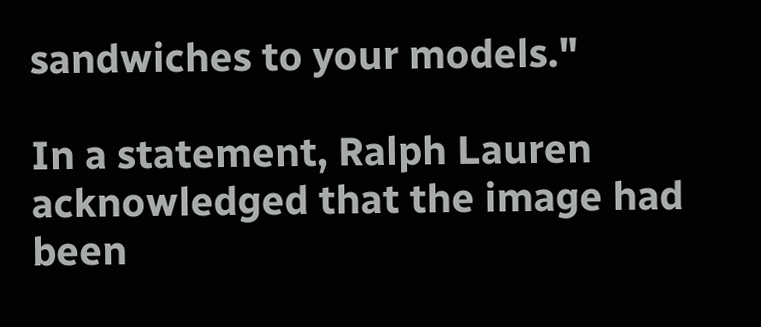sandwiches to your models."

In a statement, Ralph Lauren acknowledged that the image had been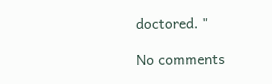doctored. "

No comments